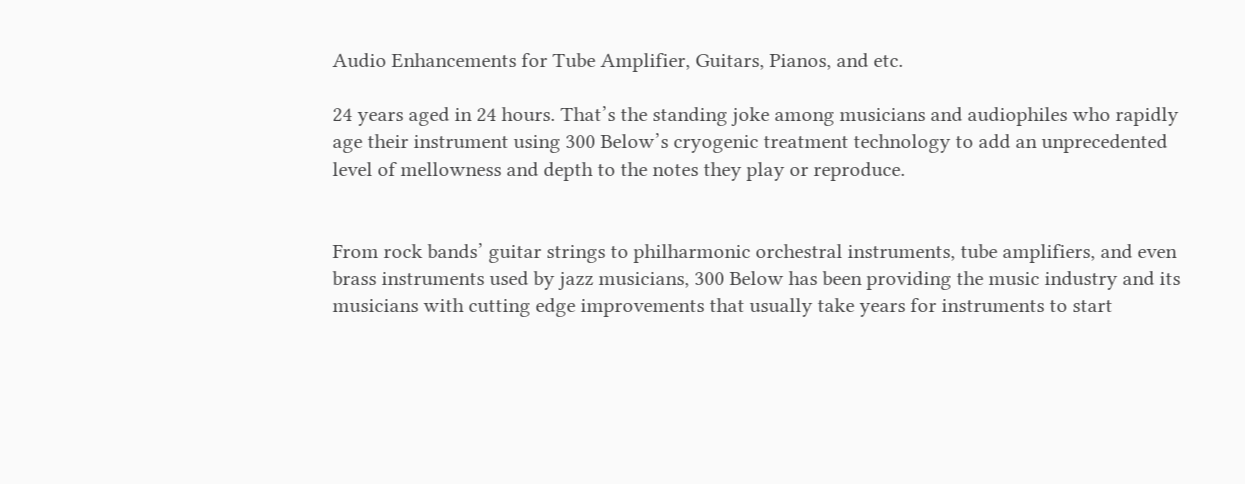Audio Enhancements for Tube Amplifier, Guitars, Pianos, and etc.

24 years aged in 24 hours. That’s the standing joke among musicians and audiophiles who rapidly age their instrument using 300 Below’s cryogenic treatment technology to add an unprecedented level of mellowness and depth to the notes they play or reproduce.


From rock bands’ guitar strings to philharmonic orchestral instruments, tube amplifiers, and even brass instruments used by jazz musicians, 300 Below has been providing the music industry and its musicians with cutting edge improvements that usually take years for instruments to start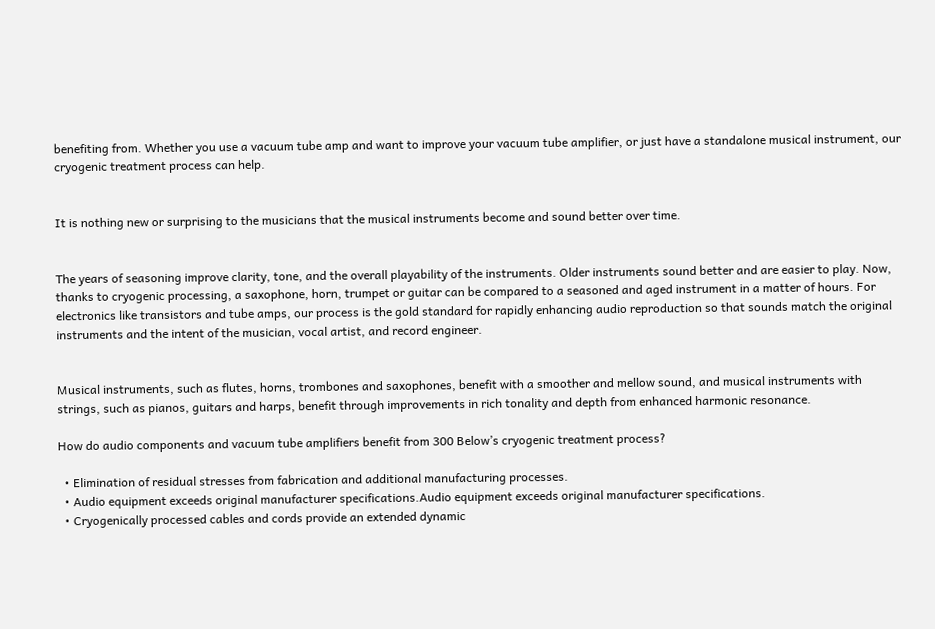benefiting from. Whether you use a vacuum tube amp and want to improve your vacuum tube amplifier, or just have a standalone musical instrument, our cryogenic treatment process can help.


It is nothing new or surprising to the musicians that the musical instruments become and sound better over time.


The years of seasoning improve clarity, tone, and the overall playability of the instruments. Older instruments sound better and are easier to play. Now, thanks to cryogenic processing, a saxophone, horn, trumpet or guitar can be compared to a seasoned and aged instrument in a matter of hours. For electronics like transistors and tube amps, our process is the gold standard for rapidly enhancing audio reproduction so that sounds match the original instruments and the intent of the musician, vocal artist, and record engineer.


Musical instruments, such as flutes, horns, trombones and saxophones, benefit with a smoother and mellow sound, and musical instruments with strings, such as pianos, guitars and harps, benefit through improvements in rich tonality and depth from enhanced harmonic resonance.

How do audio components and vacuum tube amplifiers benefit from 300 Below’s cryogenic treatment process?

  • Elimination of residual stresses from fabrication and additional manufacturing processes.
  • Audio equipment exceeds original manufacturer specifications.Audio equipment exceeds original manufacturer specifications.
  • Cryogenically processed cables and cords provide an extended dynamic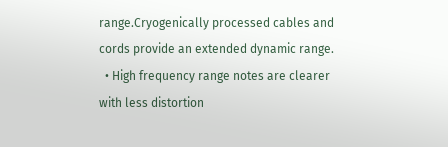range.Cryogenically processed cables and cords provide an extended dynamic range.
  • High frequency range notes are clearer with less distortion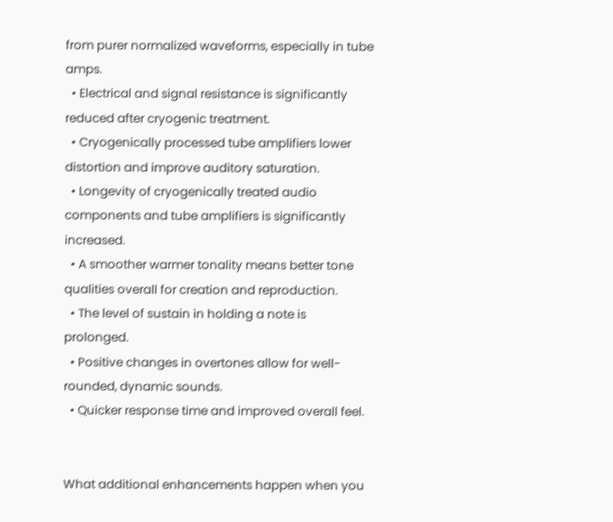from purer normalized waveforms, especially in tube amps.
  • Electrical and signal resistance is significantly reduced after cryogenic treatment.
  • Cryogenically processed tube amplifiers lower distortion and improve auditory saturation.
  • Longevity of cryogenically treated audio components and tube amplifiers is significantly increased.
  • A smoother warmer tonality means better tone qualities overall for creation and reproduction.
  • The level of sustain in holding a note is prolonged.
  • Positive changes in overtones allow for well-rounded, dynamic sounds.
  • Quicker response time and improved overall feel.


What additional enhancements happen when you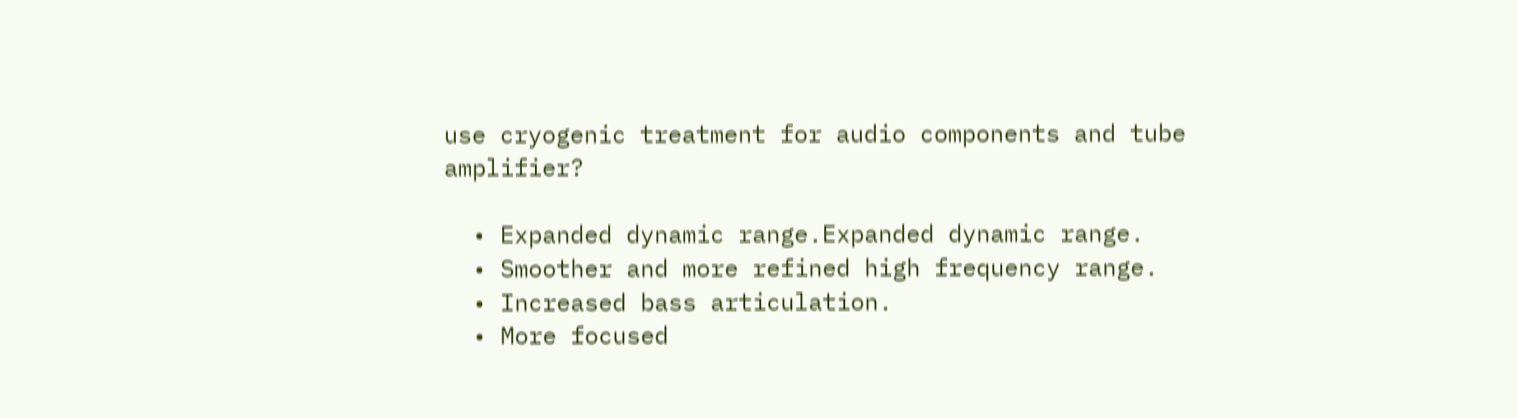use cryogenic treatment for audio components and tube amplifier?

  • Expanded dynamic range.Expanded dynamic range.
  • Smoother and more refined high frequency range.
  • Increased bass articulation.
  • More focused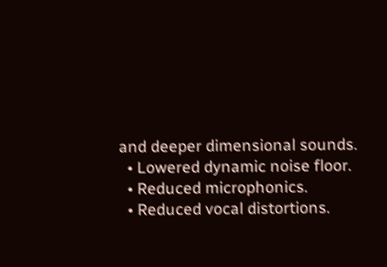and deeper dimensional sounds.
  • Lowered dynamic noise floor.
  • Reduced microphonics.
  • Reduced vocal distortions.